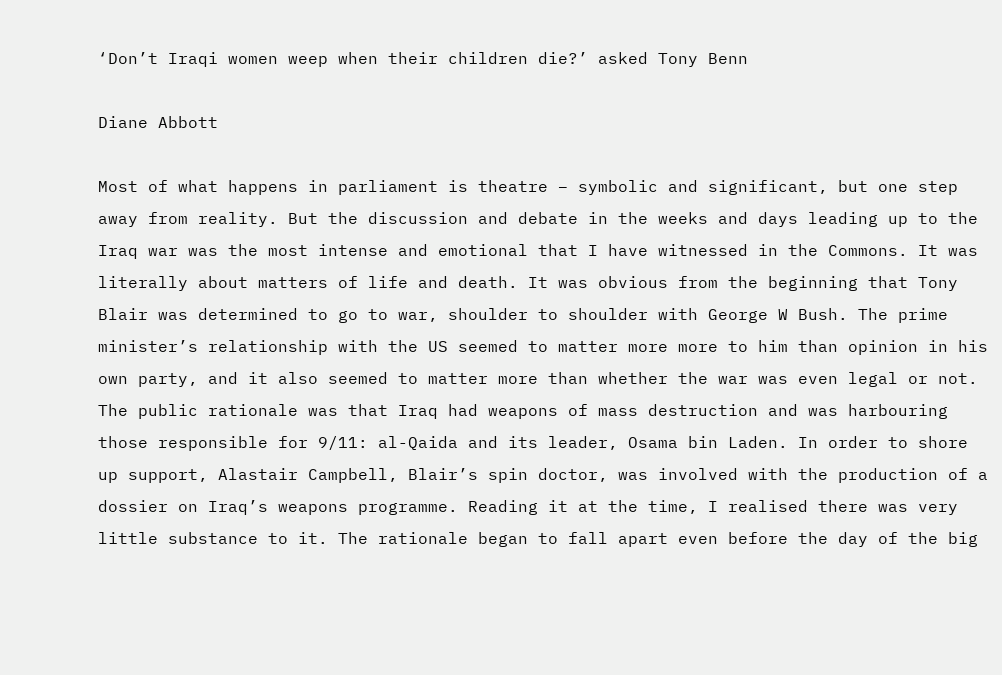‘Don’t Iraqi women weep when their children die?’ asked Tony Benn

Diane Abbott

Most of what happens in parliament is theatre – symbolic and significant, but one step away from reality. But the discussion and debate in the weeks and days leading up to the Iraq war was the most intense and emotional that I have witnessed in the Commons. It was literally about matters of life and death. It was obvious from the beginning that Tony Blair was determined to go to war, shoulder to shoulder with George W Bush. The prime minister’s relationship with the US seemed to matter more more to him than opinion in his own party, and it also seemed to matter more than whether the war was even legal or not.
The public rationale was that Iraq had weapons of mass destruction and was harbouring those responsible for 9/11: al-Qaida and its leader, Osama bin Laden. In order to shore up support, Alastair Campbell, Blair’s spin doctor, was involved with the production of a dossier on Iraq’s weapons programme. Reading it at the time, I realised there was very little substance to it. The rationale began to fall apart even before the day of the big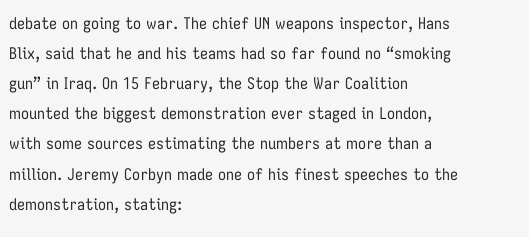debate on going to war. The chief UN weapons inspector, Hans Blix, said that he and his teams had so far found no “smoking gun” in Iraq. On 15 February, the Stop the War Coalition mounted the biggest demonstration ever staged in London, with some sources estimating the numbers at more than a million. Jeremy Corbyn made one of his finest speeches to the demonstration, stating: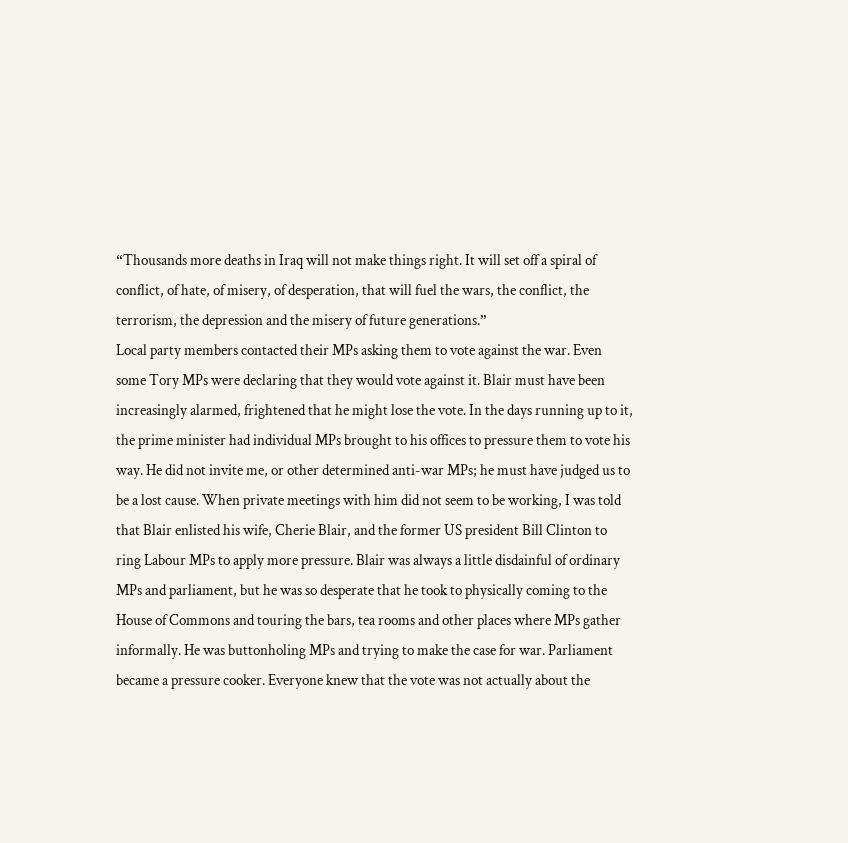“Thousands more deaths in Iraq will not make things right. It will set off a spiral of conflict, of hate, of misery, of desperation, that will fuel the wars, the conflict, the terrorism, the depression and the misery of future generations.”
Local party members contacted their MPs asking them to vote against the war. Even some Tory MPs were declaring that they would vote against it. Blair must have been increasingly alarmed, frightened that he might lose the vote. In the days running up to it, the prime minister had individual MPs brought to his offices to pressure them to vote his way. He did not invite me, or other determined anti-war MPs; he must have judged us to be a lost cause. When private meetings with him did not seem to be working, I was told that Blair enlisted his wife, Cherie Blair, and the former US president Bill Clinton to ring Labour MPs to apply more pressure. Blair was always a little disdainful of ordinary MPs and parliament, but he was so desperate that he took to physically coming to the House of Commons and touring the bars, tea rooms and other places where MPs gather informally. He was buttonholing MPs and trying to make the case for war. Parliament became a pressure cooker. Everyone knew that the vote was not actually about the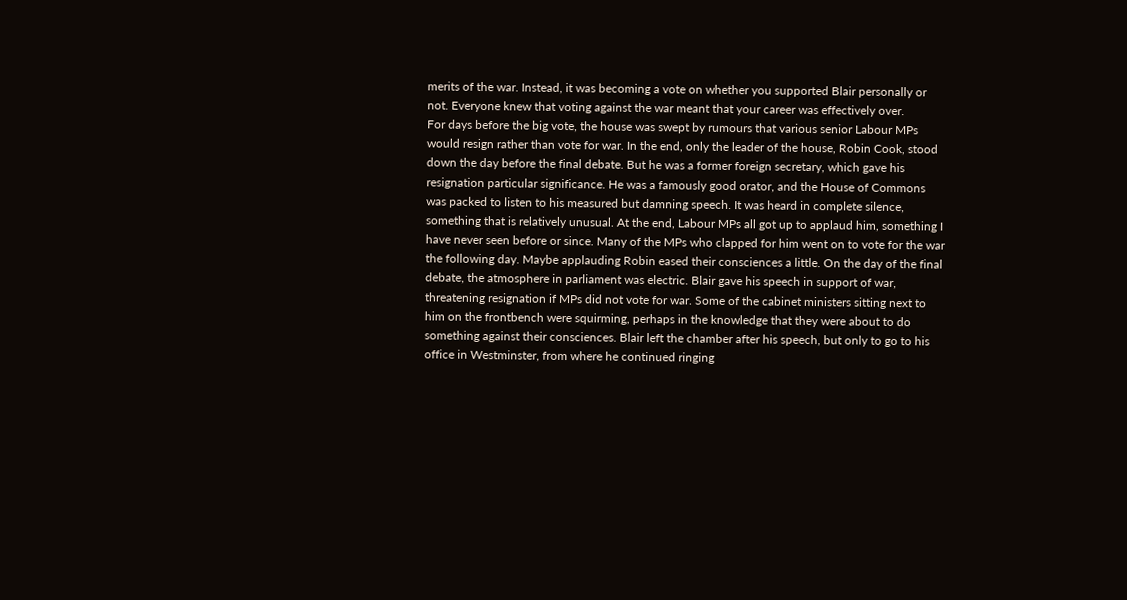merits of the war. Instead, it was becoming a vote on whether you supported Blair personally or not. Everyone knew that voting against the war meant that your career was effectively over.
For days before the big vote, the house was swept by rumours that various senior Labour MPs would resign rather than vote for war. In the end, only the leader of the house, Robin Cook, stood down the day before the final debate. But he was a former foreign secretary, which gave his resignation particular significance. He was a famously good orator, and the House of Commons was packed to listen to his measured but damning speech. It was heard in complete silence, something that is relatively unusual. At the end, Labour MPs all got up to applaud him, something I have never seen before or since. Many of the MPs who clapped for him went on to vote for the war the following day. Maybe applauding Robin eased their consciences a little. On the day of the final debate, the atmosphere in parliament was electric. Blair gave his speech in support of war, threatening resignation if MPs did not vote for war. Some of the cabinet ministers sitting next to him on the frontbench were squirming, perhaps in the knowledge that they were about to do something against their consciences. Blair left the chamber after his speech, but only to go to his office in Westminster, from where he continued ringing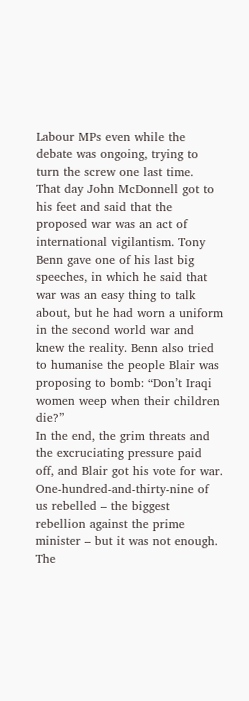Labour MPs even while the debate was ongoing, trying to turn the screw one last time.
That day John McDonnell got to his feet and said that the proposed war was an act of international vigilantism. Tony Benn gave one of his last big speeches, in which he said that war was an easy thing to talk about, but he had worn a uniform in the second world war and knew the reality. Benn also tried to humanise the people Blair was proposing to bomb: “Don’t Iraqi women weep when their children die?”
In the end, the grim threats and the excruciating pressure paid off, and Blair got his vote for war. One-hundred-and-thirty-nine of us rebelled – the biggest rebellion against the prime minister – but it was not enough. The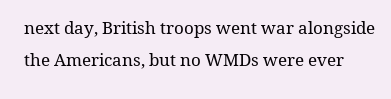next day, British troops went war alongside the Americans, but no WMDs were ever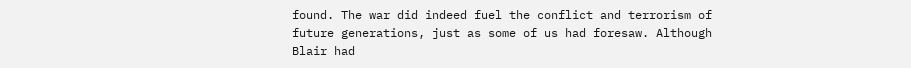found. The war did indeed fuel the conflict and terrorism of future generations, just as some of us had foresaw. Although Blair had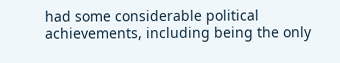had some considerable political achievements, including being the only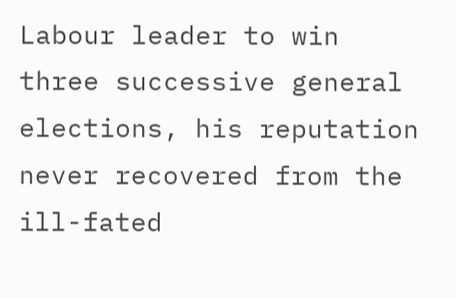Labour leader to win three successive general elections, his reputation never recovered from the ill-fated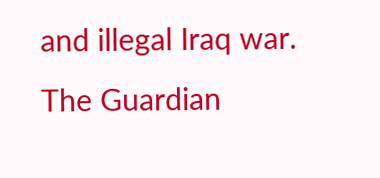and illegal Iraq war.
The Guardian